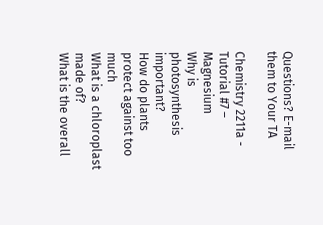Questions? E-mail them to Your TA

Chemistry 2211a - Tutorial #7 – Magnesium
Why is photosynthesis important?
How do plants protect against too much
What is a chloroplast made of?
What is the overall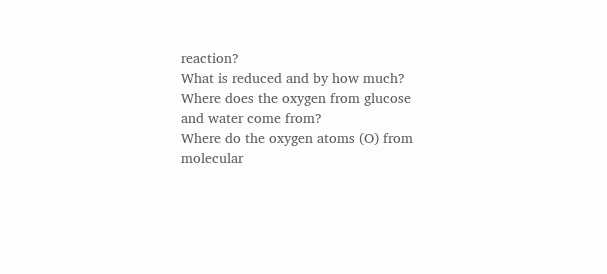reaction?
What is reduced and by how much?
Where does the oxygen from glucose
and water come from?
Where do the oxygen atoms (O) from
molecular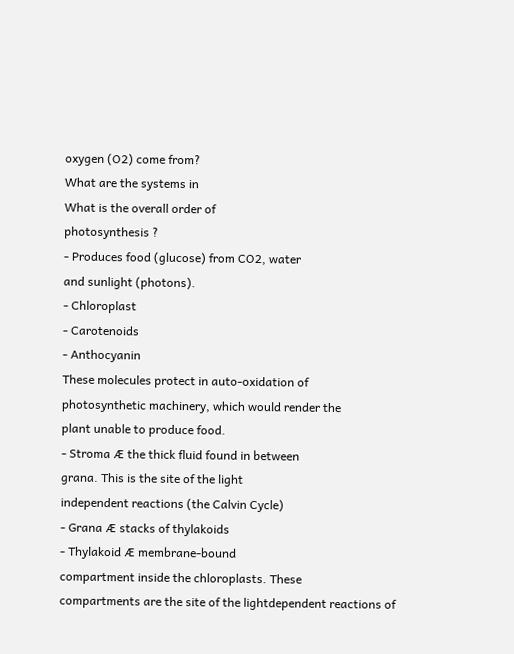oxygen (O2) come from?
What are the systems in
What is the overall order of
photosynthesis ?
- Produces food (glucose) from CO2, water
and sunlight (photons).
- Chloroplast
- Carotenoids
- Anthocyanin
These molecules protect in auto-oxidation of
photosynthetic machinery, which would render the
plant unable to produce food.
- Stroma Æ the thick fluid found in between
grana. This is the site of the light
independent reactions (the Calvin Cycle)
- Grana Æ stacks of thylakoids
- Thylakoid Æ membrane-bound
compartment inside the chloroplasts. These
compartments are the site of the lightdependent reactions of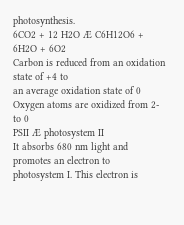photosynthesis.
6CO2 + 12 H2O Æ C6H12O6 + 6H2O + 6O2
Carbon is reduced from an oxidation state of +4 to
an average oxidation state of 0
Oxygen atoms are oxidized from 2- to 0
PSII Æ photosystem II
It absorbs 680 nm light and promotes an electron to
photosystem I. This electron is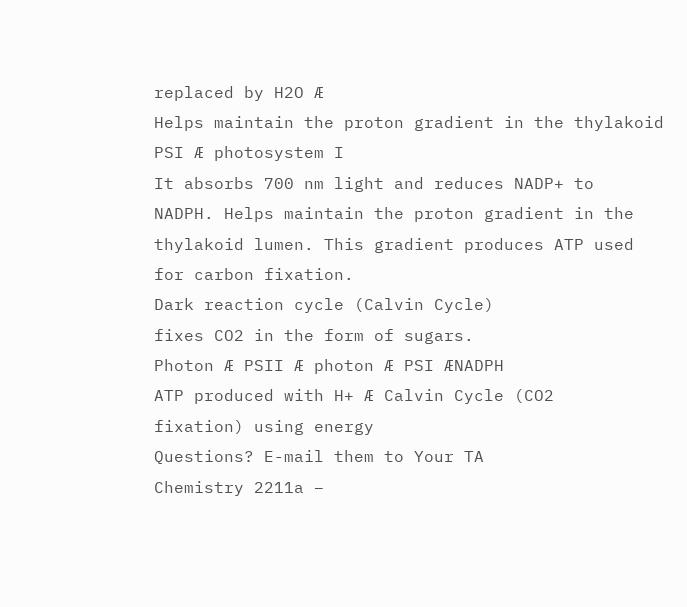replaced by H2O Æ
Helps maintain the proton gradient in the thylakoid
PSI Æ photosystem I
It absorbs 700 nm light and reduces NADP+ to
NADPH. Helps maintain the proton gradient in the
thylakoid lumen. This gradient produces ATP used
for carbon fixation.
Dark reaction cycle (Calvin Cycle)
fixes CO2 in the form of sugars.
Photon Æ PSII Æ photon Æ PSI ÆNADPH
ATP produced with H+ Æ Calvin Cycle (CO2
fixation) using energy
Questions? E-mail them to Your TA
Chemistry 2211a –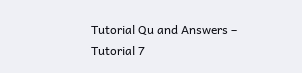Tutorial Qu and Answers – Tutorial 7